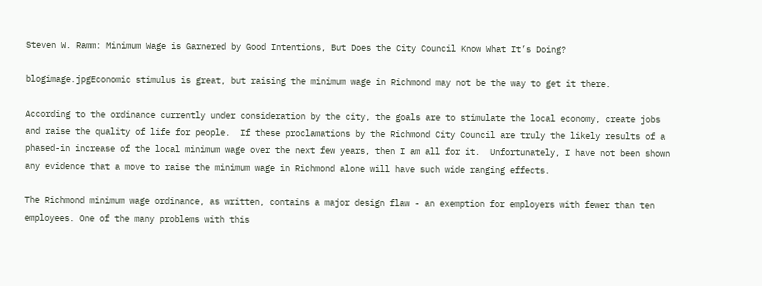Steven W. Ramm: Minimum Wage is Garnered by Good Intentions, But Does the City Council Know What It’s Doing?

blogimage.jpgEconomic stimulus is great, but raising the minimum wage in Richmond may not be the way to get it there.

According to the ordinance currently under consideration by the city, the goals are to stimulate the local economy, create jobs and raise the quality of life for people.  If these proclamations by the Richmond City Council are truly the likely results of a phased-in increase of the local minimum wage over the next few years, then I am all for it.  Unfortunately, I have not been shown any evidence that a move to raise the minimum wage in Richmond alone will have such wide ranging effects.

The Richmond minimum wage ordinance, as written, contains a major design flaw - an exemption for employers with fewer than ten employees. One of the many problems with this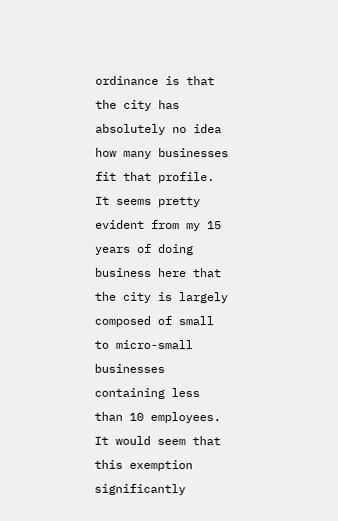ordinance is that the city has absolutely no idea how many businesses fit that profile. It seems pretty evident from my 15 years of doing business here that the city is largely composed of small to micro-small businesses containing less than 10 employees.  It would seem that this exemption significantly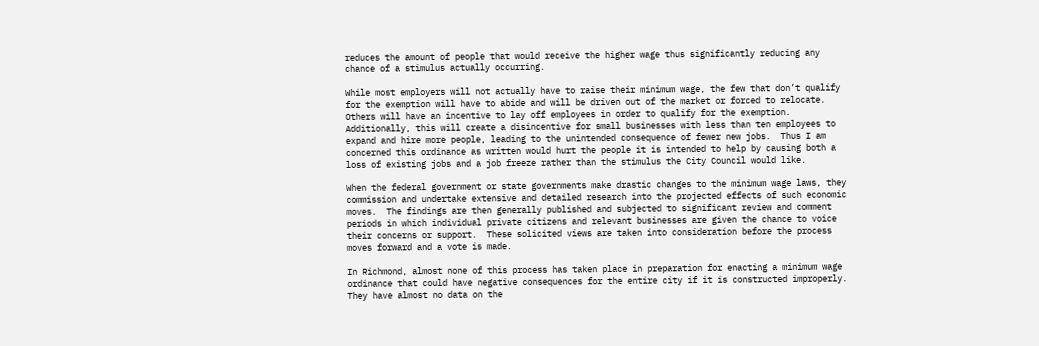reduces the amount of people that would receive the higher wage thus significantly reducing any chance of a stimulus actually occurring.

While most employers will not actually have to raise their minimum wage, the few that don’t qualify for the exemption will have to abide and will be driven out of the market or forced to relocate.  Others will have an incentive to lay off employees in order to qualify for the exemption.  Additionally, this will create a disincentive for small businesses with less than ten employees to expand and hire more people, leading to the unintended consequence of fewer new jobs.  Thus I am concerned this ordinance as written would hurt the people it is intended to help by causing both a loss of existing jobs and a job freeze rather than the stimulus the City Council would like.

When the federal government or state governments make drastic changes to the minimum wage laws, they commission and undertake extensive and detailed research into the projected effects of such economic moves.  The findings are then generally published and subjected to significant review and comment periods in which individual private citizens and relevant businesses are given the chance to voice their concerns or support.  These solicited views are taken into consideration before the process moves forward and a vote is made.

In Richmond, almost none of this process has taken place in preparation for enacting a minimum wage ordinance that could have negative consequences for the entire city if it is constructed improperly.  They have almost no data on the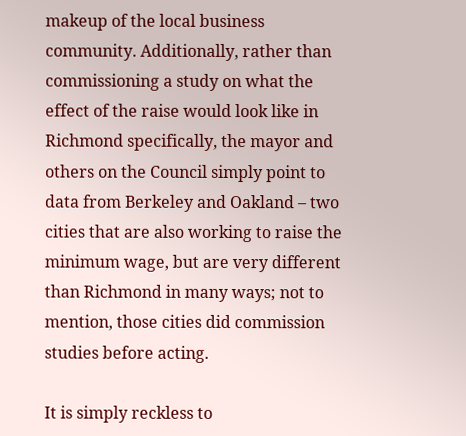makeup of the local business community. Additionally, rather than commissioning a study on what the effect of the raise would look like in Richmond specifically, the mayor and others on the Council simply point to data from Berkeley and Oakland – two cities that are also working to raise the minimum wage, but are very different than Richmond in many ways; not to mention, those cities did commission studies before acting.

It is simply reckless to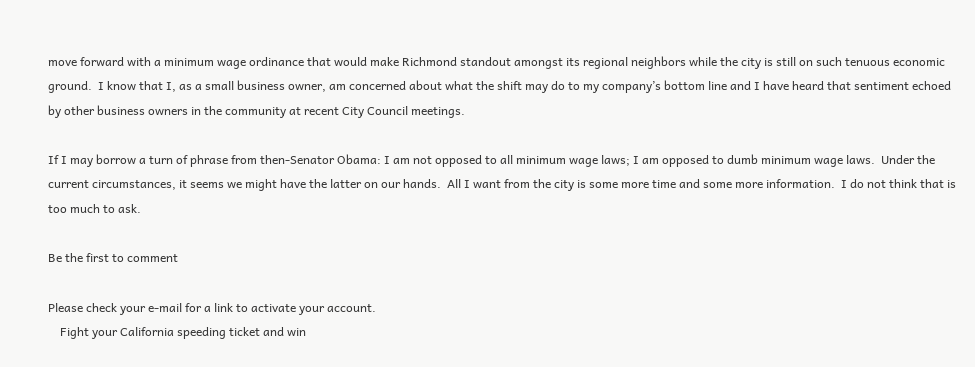move forward with a minimum wage ordinance that would make Richmond standout amongst its regional neighbors while the city is still on such tenuous economic ground.  I know that I, as a small business owner, am concerned about what the shift may do to my company’s bottom line and I have heard that sentiment echoed by other business owners in the community at recent City Council meetings.

If I may borrow a turn of phrase from then-Senator Obama: I am not opposed to all minimum wage laws; I am opposed to dumb minimum wage laws.  Under the current circumstances, it seems we might have the latter on our hands.  All I want from the city is some more time and some more information.  I do not think that is too much to ask.

Be the first to comment

Please check your e-mail for a link to activate your account.
    Fight your California speeding ticket and win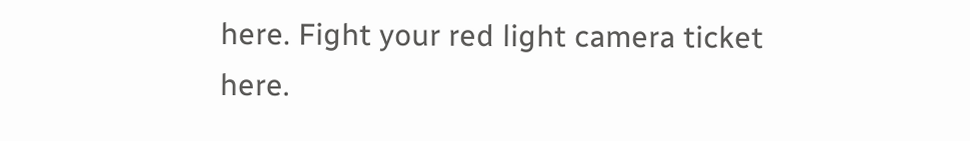here. Fight your red light camera ticket here.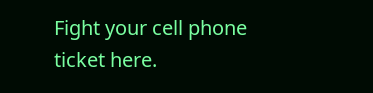Fight your cell phone ticket here.